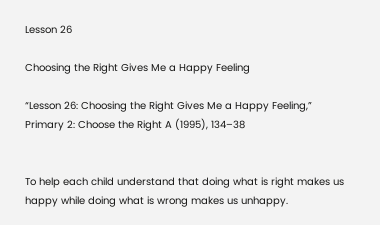Lesson 26

Choosing the Right Gives Me a Happy Feeling

“Lesson 26: Choosing the Right Gives Me a Happy Feeling,” Primary 2: Choose the Right A (1995), 134–38


To help each child understand that doing what is right makes us happy while doing what is wrong makes us unhappy.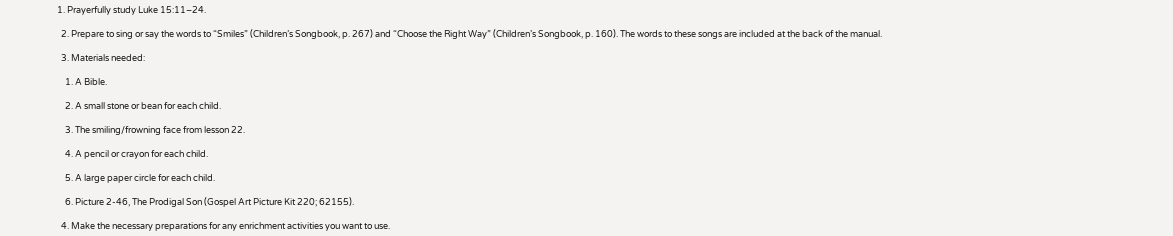1. Prayerfully study Luke 15:11–24.

  2. Prepare to sing or say the words to “Smiles” (Children’s Songbook, p. 267) and “Choose the Right Way” (Children’s Songbook, p. 160). The words to these songs are included at the back of the manual.

  3. Materials needed:

    1. A Bible.

    2. A small stone or bean for each child.

    3. The smiling/frowning face from lesson 22.

    4. A pencil or crayon for each child.

    5. A large paper circle for each child.

    6. Picture 2-46, The Prodigal Son (Gospel Art Picture Kit 220; 62155).

  4. Make the necessary preparations for any enrichment activities you want to use.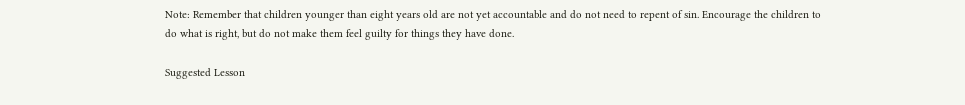Note: Remember that children younger than eight years old are not yet accountable and do not need to repent of sin. Encourage the children to do what is right, but do not make them feel guilty for things they have done.

Suggested Lesson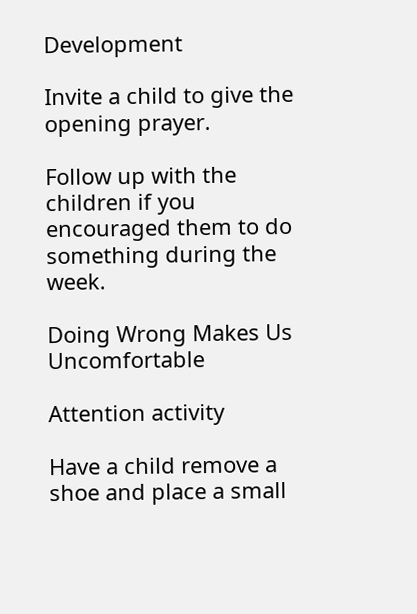Development

Invite a child to give the opening prayer.

Follow up with the children if you encouraged them to do something during the week.

Doing Wrong Makes Us Uncomfortable

Attention activity

Have a child remove a shoe and place a small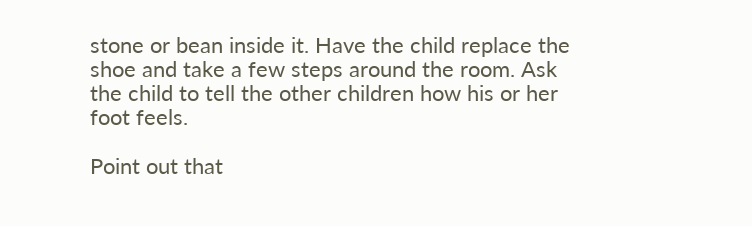stone or bean inside it. Have the child replace the shoe and take a few steps around the room. Ask the child to tell the other children how his or her foot feels.

Point out that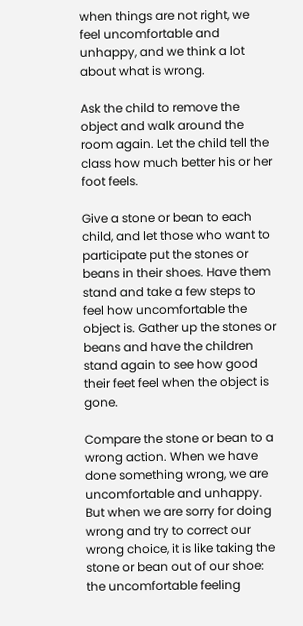when things are not right, we feel uncomfortable and unhappy, and we think a lot about what is wrong.

Ask the child to remove the object and walk around the room again. Let the child tell the class how much better his or her foot feels.

Give a stone or bean to each child, and let those who want to participate put the stones or beans in their shoes. Have them stand and take a few steps to feel how uncomfortable the object is. Gather up the stones or beans and have the children stand again to see how good their feet feel when the object is gone.

Compare the stone or bean to a wrong action. When we have done something wrong, we are uncomfortable and unhappy. But when we are sorry for doing wrong and try to correct our wrong choice, it is like taking the stone or bean out of our shoe: the uncomfortable feeling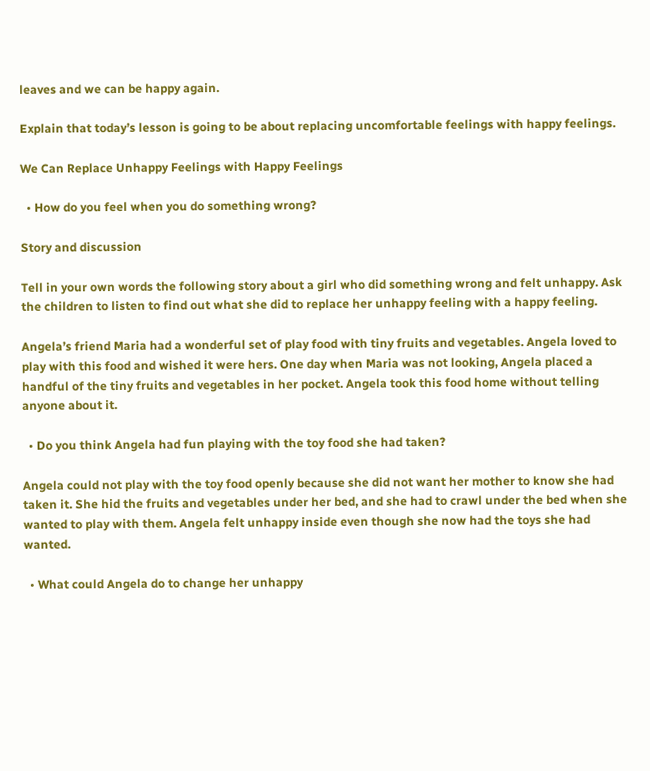leaves and we can be happy again.

Explain that today’s lesson is going to be about replacing uncomfortable feelings with happy feelings.

We Can Replace Unhappy Feelings with Happy Feelings

  • How do you feel when you do something wrong?

Story and discussion

Tell in your own words the following story about a girl who did something wrong and felt unhappy. Ask the children to listen to find out what she did to replace her unhappy feeling with a happy feeling.

Angela’s friend Maria had a wonderful set of play food with tiny fruits and vegetables. Angela loved to play with this food and wished it were hers. One day when Maria was not looking, Angela placed a handful of the tiny fruits and vegetables in her pocket. Angela took this food home without telling anyone about it.

  • Do you think Angela had fun playing with the toy food she had taken?

Angela could not play with the toy food openly because she did not want her mother to know she had taken it. She hid the fruits and vegetables under her bed, and she had to crawl under the bed when she wanted to play with them. Angela felt unhappy inside even though she now had the toys she had wanted.

  • What could Angela do to change her unhappy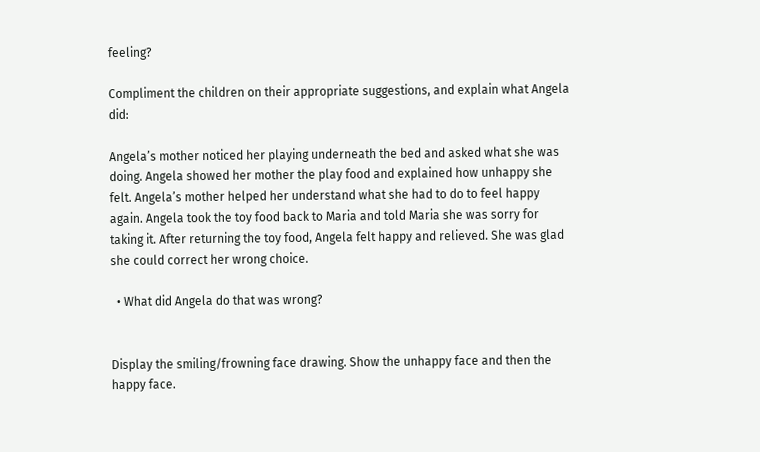feeling?

Compliment the children on their appropriate suggestions, and explain what Angela did:

Angela’s mother noticed her playing underneath the bed and asked what she was doing. Angela showed her mother the play food and explained how unhappy she felt. Angela’s mother helped her understand what she had to do to feel happy again. Angela took the toy food back to Maria and told Maria she was sorry for taking it. After returning the toy food, Angela felt happy and relieved. She was glad she could correct her wrong choice.

  • What did Angela do that was wrong?


Display the smiling/frowning face drawing. Show the unhappy face and then the happy face.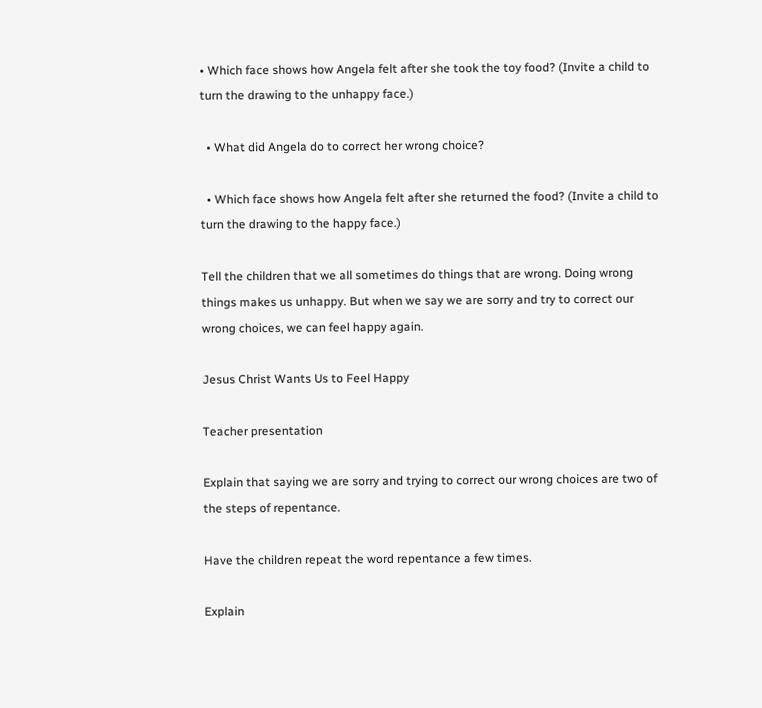• Which face shows how Angela felt after she took the toy food? (Invite a child to turn the drawing to the unhappy face.)

  • What did Angela do to correct her wrong choice?

  • Which face shows how Angela felt after she returned the food? (Invite a child to turn the drawing to the happy face.)

Tell the children that we all sometimes do things that are wrong. Doing wrong things makes us unhappy. But when we say we are sorry and try to correct our wrong choices, we can feel happy again.

Jesus Christ Wants Us to Feel Happy

Teacher presentation

Explain that saying we are sorry and trying to correct our wrong choices are two of the steps of repentance.

Have the children repeat the word repentance a few times.

Explain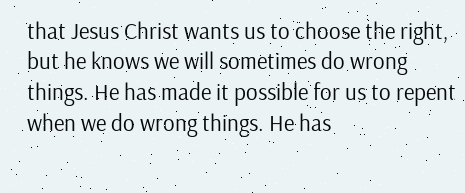that Jesus Christ wants us to choose the right, but he knows we will sometimes do wrong things. He has made it possible for us to repent when we do wrong things. He has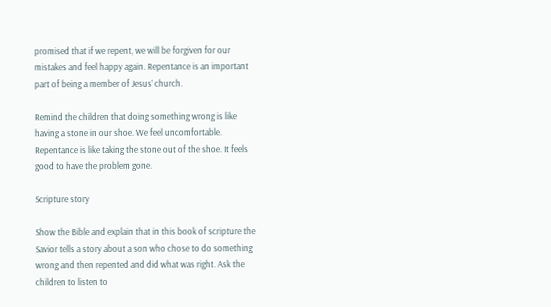promised that if we repent, we will be forgiven for our mistakes and feel happy again. Repentance is an important part of being a member of Jesus’ church.

Remind the children that doing something wrong is like having a stone in our shoe. We feel uncomfortable. Repentance is like taking the stone out of the shoe. It feels good to have the problem gone.

Scripture story

Show the Bible and explain that in this book of scripture the Savior tells a story about a son who chose to do something wrong and then repented and did what was right. Ask the children to listen to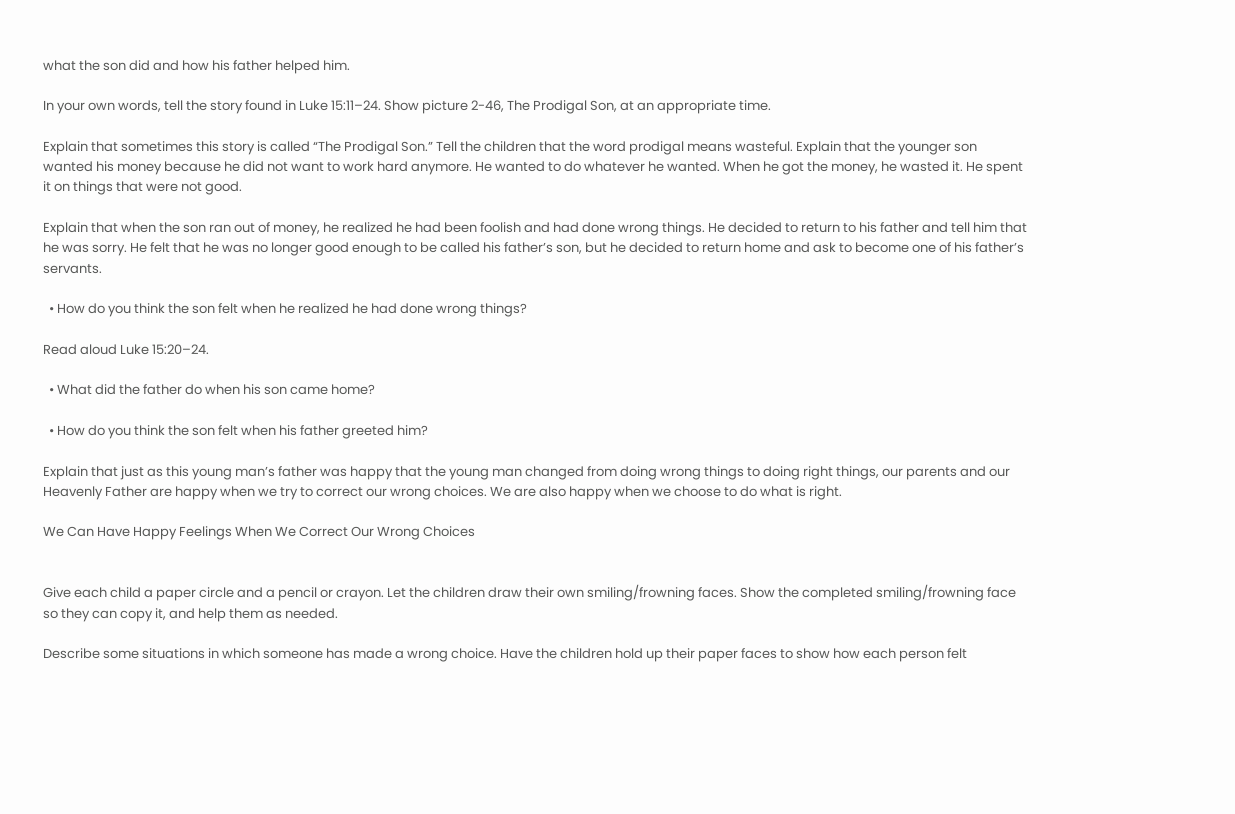what the son did and how his father helped him.

In your own words, tell the story found in Luke 15:11–24. Show picture 2-46, The Prodigal Son, at an appropriate time.

Explain that sometimes this story is called “The Prodigal Son.” Tell the children that the word prodigal means wasteful. Explain that the younger son wanted his money because he did not want to work hard anymore. He wanted to do whatever he wanted. When he got the money, he wasted it. He spent it on things that were not good.

Explain that when the son ran out of money, he realized he had been foolish and had done wrong things. He decided to return to his father and tell him that he was sorry. He felt that he was no longer good enough to be called his father’s son, but he decided to return home and ask to become one of his father’s servants.

  • How do you think the son felt when he realized he had done wrong things?

Read aloud Luke 15:20–24.

  • What did the father do when his son came home?

  • How do you think the son felt when his father greeted him?

Explain that just as this young man’s father was happy that the young man changed from doing wrong things to doing right things, our parents and our Heavenly Father are happy when we try to correct our wrong choices. We are also happy when we choose to do what is right.

We Can Have Happy Feelings When We Correct Our Wrong Choices


Give each child a paper circle and a pencil or crayon. Let the children draw their own smiling/frowning faces. Show the completed smiling/frowning face so they can copy it, and help them as needed.

Describe some situations in which someone has made a wrong choice. Have the children hold up their paper faces to show how each person felt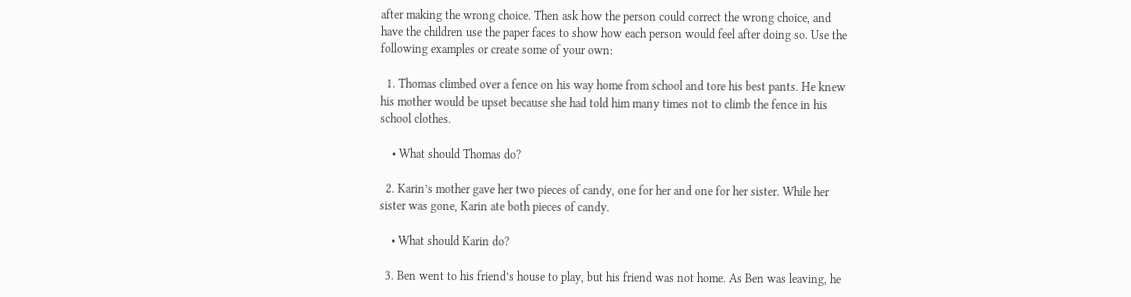after making the wrong choice. Then ask how the person could correct the wrong choice, and have the children use the paper faces to show how each person would feel after doing so. Use the following examples or create some of your own:

  1. Thomas climbed over a fence on his way home from school and tore his best pants. He knew his mother would be upset because she had told him many times not to climb the fence in his school clothes.

    • What should Thomas do?

  2. Karin’s mother gave her two pieces of candy, one for her and one for her sister. While her sister was gone, Karin ate both pieces of candy.

    • What should Karin do?

  3. Ben went to his friend’s house to play, but his friend was not home. As Ben was leaving, he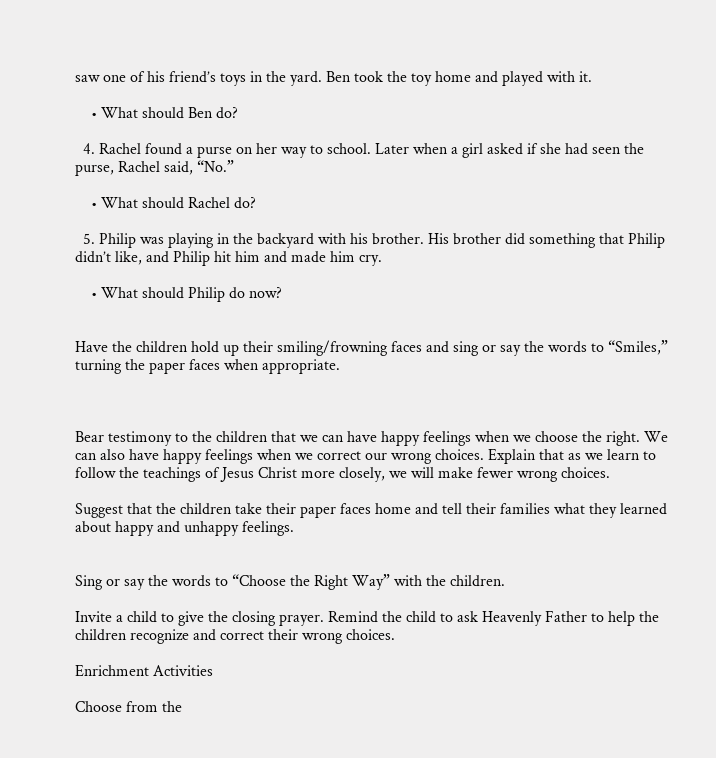saw one of his friend’s toys in the yard. Ben took the toy home and played with it.

    • What should Ben do?

  4. Rachel found a purse on her way to school. Later when a girl asked if she had seen the purse, Rachel said, “No.”

    • What should Rachel do?

  5. Philip was playing in the backyard with his brother. His brother did something that Philip didn’t like, and Philip hit him and made him cry.

    • What should Philip do now?


Have the children hold up their smiling/frowning faces and sing or say the words to “Smiles,” turning the paper faces when appropriate.



Bear testimony to the children that we can have happy feelings when we choose the right. We can also have happy feelings when we correct our wrong choices. Explain that as we learn to follow the teachings of Jesus Christ more closely, we will make fewer wrong choices.

Suggest that the children take their paper faces home and tell their families what they learned about happy and unhappy feelings.


Sing or say the words to “Choose the Right Way” with the children.

Invite a child to give the closing prayer. Remind the child to ask Heavenly Father to help the children recognize and correct their wrong choices.

Enrichment Activities

Choose from the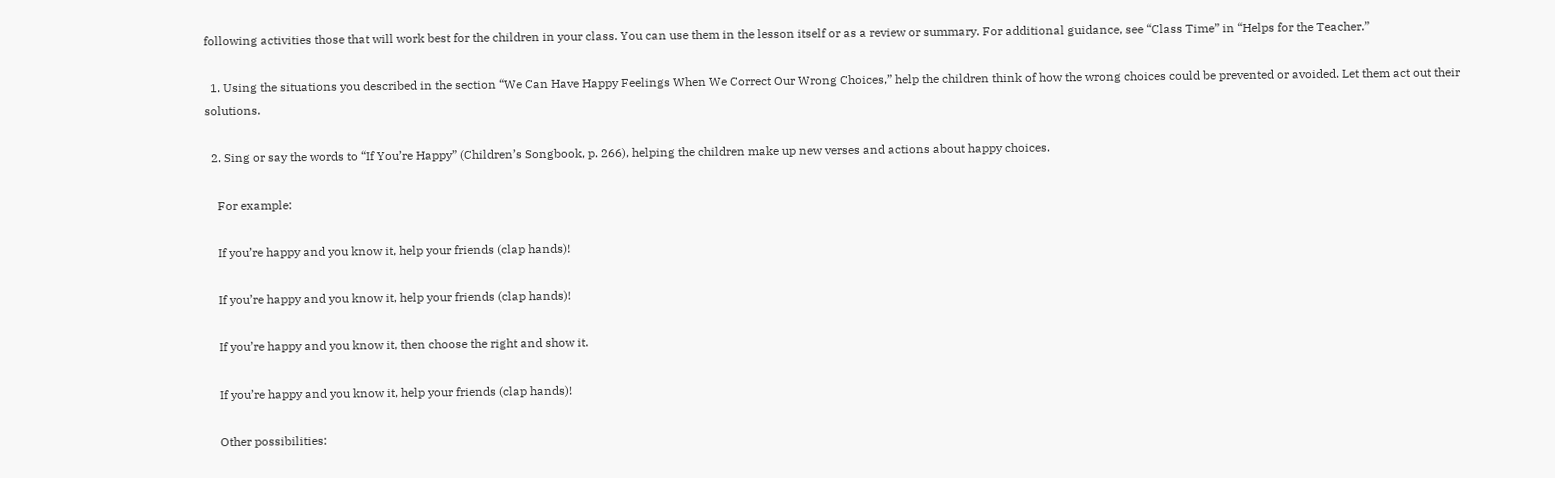following activities those that will work best for the children in your class. You can use them in the lesson itself or as a review or summary. For additional guidance, see “Class Time” in “Helps for the Teacher.”

  1. Using the situations you described in the section “We Can Have Happy Feelings When We Correct Our Wrong Choices,” help the children think of how the wrong choices could be prevented or avoided. Let them act out their solutions.

  2. Sing or say the words to “If You’re Happy” (Children’s Songbook, p. 266), helping the children make up new verses and actions about happy choices.

    For example:

    If you’re happy and you know it, help your friends (clap hands)!

    If you’re happy and you know it, help your friends (clap hands)!

    If you’re happy and you know it, then choose the right and show it.

    If you’re happy and you know it, help your friends (clap hands)!

    Other possibilities: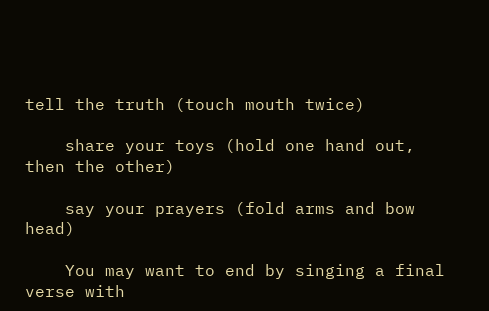tell the truth (touch mouth twice)

    share your toys (hold one hand out, then the other)

    say your prayers (fold arms and bow head)

    You may want to end by singing a final verse with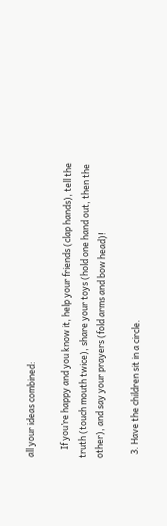all your ideas combined:

    If you’re happy and you know it, help your friends (clap hands), tell the truth (touch mouth twice), share your toys (hold one hand out, then the other), and say your prayers (fold arms and bow head)!

  3. Have the children sit in a circle.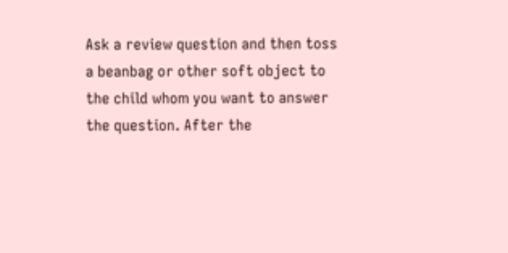Ask a review question and then toss a beanbag or other soft object to the child whom you want to answer the question. After the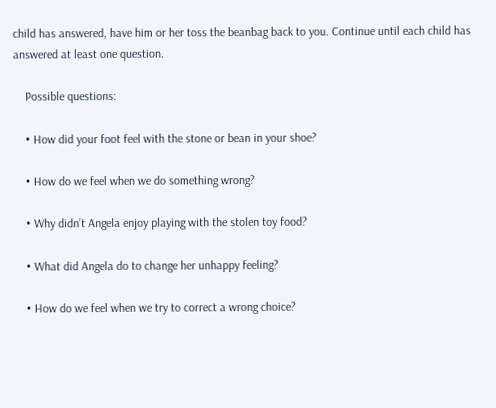child has answered, have him or her toss the beanbag back to you. Continue until each child has answered at least one question.

    Possible questions:

    • How did your foot feel with the stone or bean in your shoe?

    • How do we feel when we do something wrong?

    • Why didn’t Angela enjoy playing with the stolen toy food?

    • What did Angela do to change her unhappy feeling?

    • How do we feel when we try to correct a wrong choice?